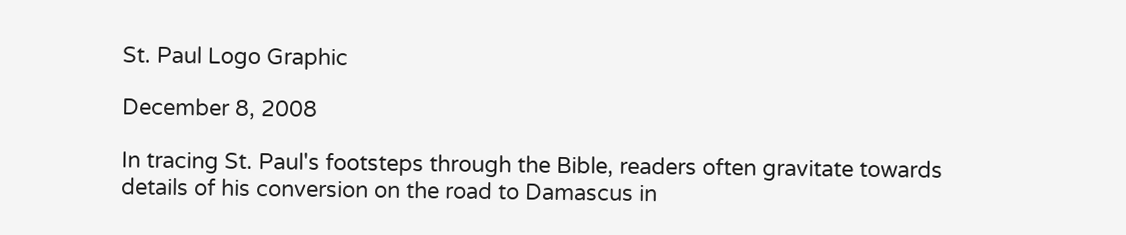St. Paul Logo Graphic

December 8, 2008

In tracing St. Paul's footsteps through the Bible, readers often gravitate towards details of his conversion on the road to Damascus in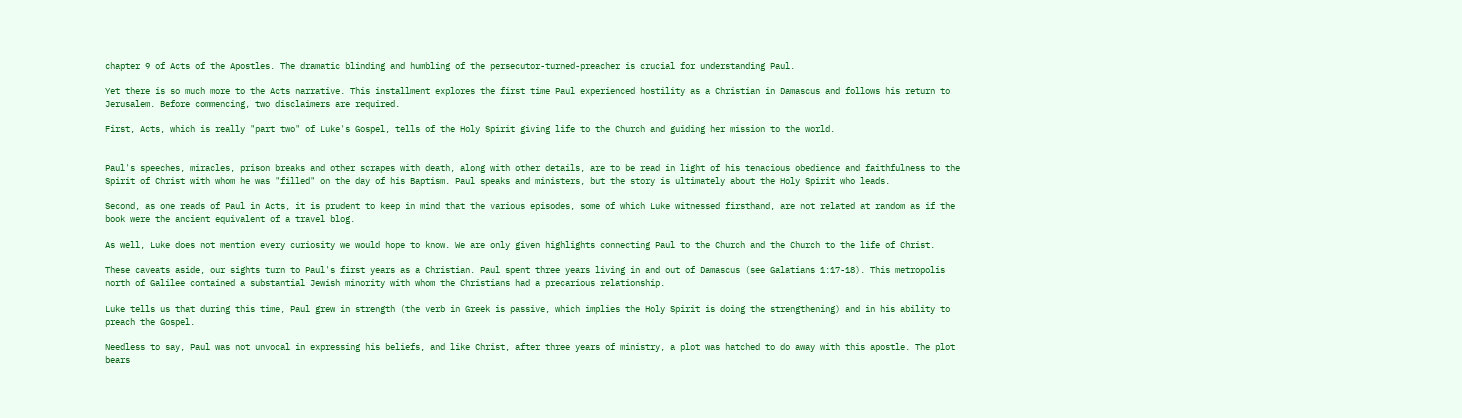chapter 9 of Acts of the Apostles. The dramatic blinding and humbling of the persecutor-turned-preacher is crucial for understanding Paul.

Yet there is so much more to the Acts narrative. This installment explores the first time Paul experienced hostility as a Christian in Damascus and follows his return to Jerusalem. Before commencing, two disclaimers are required.

First, Acts, which is really "part two" of Luke's Gospel, tells of the Holy Spirit giving life to the Church and guiding her mission to the world.


Paul's speeches, miracles, prison breaks and other scrapes with death, along with other details, are to be read in light of his tenacious obedience and faithfulness to the Spirit of Christ with whom he was "filled" on the day of his Baptism. Paul speaks and ministers, but the story is ultimately about the Holy Spirit who leads.

Second, as one reads of Paul in Acts, it is prudent to keep in mind that the various episodes, some of which Luke witnessed firsthand, are not related at random as if the book were the ancient equivalent of a travel blog.

As well, Luke does not mention every curiosity we would hope to know. We are only given highlights connecting Paul to the Church and the Church to the life of Christ.

These caveats aside, our sights turn to Paul's first years as a Christian. Paul spent three years living in and out of Damascus (see Galatians 1:17-18). This metropolis north of Galilee contained a substantial Jewish minority with whom the Christians had a precarious relationship.

Luke tells us that during this time, Paul grew in strength (the verb in Greek is passive, which implies the Holy Spirit is doing the strengthening) and in his ability to preach the Gospel.

Needless to say, Paul was not unvocal in expressing his beliefs, and like Christ, after three years of ministry, a plot was hatched to do away with this apostle. The plot bears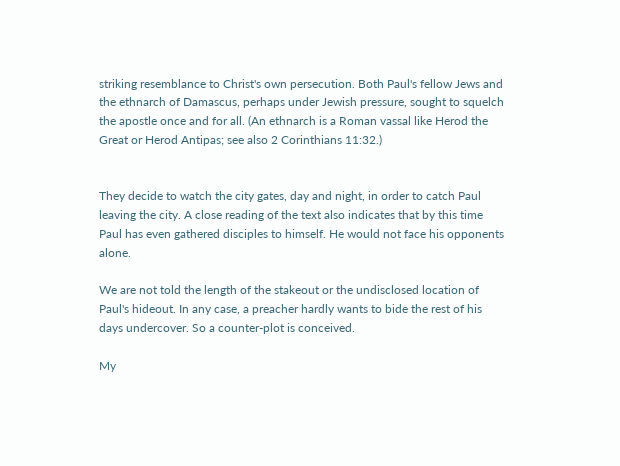striking resemblance to Christ's own persecution. Both Paul's fellow Jews and the ethnarch of Damascus, perhaps under Jewish pressure, sought to squelch the apostle once and for all. (An ethnarch is a Roman vassal like Herod the Great or Herod Antipas; see also 2 Corinthians 11:32.)


They decide to watch the city gates, day and night, in order to catch Paul leaving the city. A close reading of the text also indicates that by this time Paul has even gathered disciples to himself. He would not face his opponents alone.

We are not told the length of the stakeout or the undisclosed location of Paul's hideout. In any case, a preacher hardly wants to bide the rest of his days undercover. So a counter-plot is conceived.

My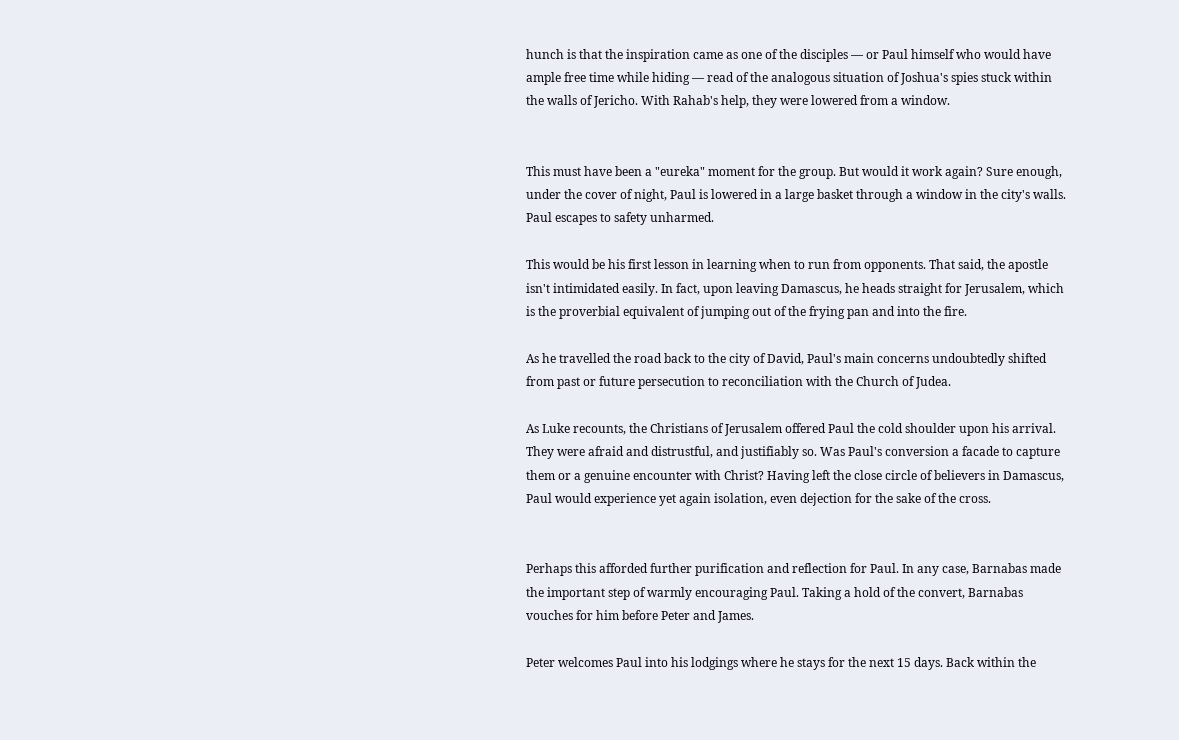hunch is that the inspiration came as one of the disciples — or Paul himself who would have ample free time while hiding — read of the analogous situation of Joshua's spies stuck within the walls of Jericho. With Rahab's help, they were lowered from a window.


This must have been a "eureka" moment for the group. But would it work again? Sure enough, under the cover of night, Paul is lowered in a large basket through a window in the city's walls. Paul escapes to safety unharmed.

This would be his first lesson in learning when to run from opponents. That said, the apostle isn't intimidated easily. In fact, upon leaving Damascus, he heads straight for Jerusalem, which is the proverbial equivalent of jumping out of the frying pan and into the fire.

As he travelled the road back to the city of David, Paul's main concerns undoubtedly shifted from past or future persecution to reconciliation with the Church of Judea.

As Luke recounts, the Christians of Jerusalem offered Paul the cold shoulder upon his arrival. They were afraid and distrustful, and justifiably so. Was Paul's conversion a facade to capture them or a genuine encounter with Christ? Having left the close circle of believers in Damascus, Paul would experience yet again isolation, even dejection for the sake of the cross.


Perhaps this afforded further purification and reflection for Paul. In any case, Barnabas made the important step of warmly encouraging Paul. Taking a hold of the convert, Barnabas vouches for him before Peter and James.

Peter welcomes Paul into his lodgings where he stays for the next 15 days. Back within the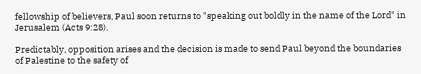fellowship of believers, Paul soon returns to "speaking out boldly in the name of the Lord" in Jerusalem (Acts 9:28).

Predictably, opposition arises and the decision is made to send Paul beyond the boundaries of Palestine to the safety of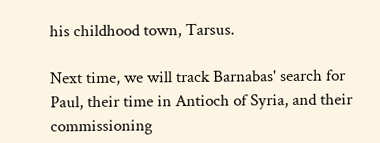his childhood town, Tarsus.

Next time, we will track Barnabas' search for Paul, their time in Antioch of Syria, and their commissioning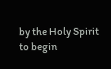by the Holy Spirit to begin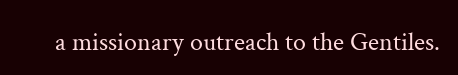a missionary outreach to the Gentiles.